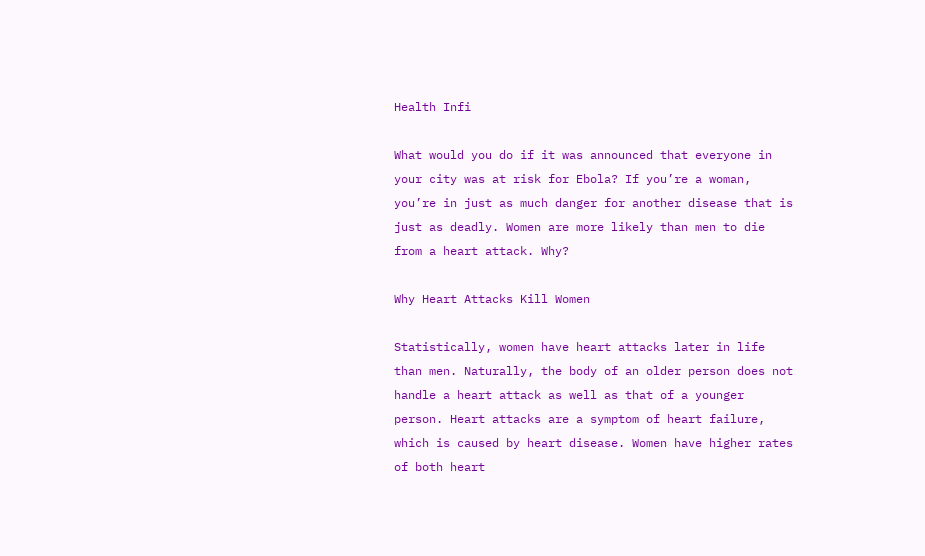Health Infi

What would you do if it was announced that everyone in your city was at risk for Ebola? If you’re a woman, you’re in just as much danger for another disease that is just as deadly. Women are more likely than men to die from a heart attack. Why?

Why Heart Attacks Kill Women

Statistically, women have heart attacks later in life than men. Naturally, the body of an older person does not handle a heart attack as well as that of a younger person. Heart attacks are a symptom of heart failure, which is caused by heart disease. Women have higher rates of both heart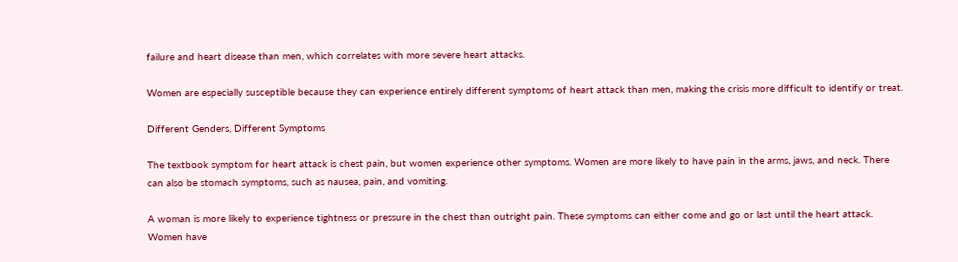failure and heart disease than men, which correlates with more severe heart attacks.

Women are especially susceptible because they can experience entirely different symptoms of heart attack than men, making the crisis more difficult to identify or treat.

Different Genders, Different Symptoms

The textbook symptom for heart attack is chest pain, but women experience other symptoms. Women are more likely to have pain in the arms, jaws, and neck. There can also be stomach symptoms, such as nausea, pain, and vomiting.

A woman is more likely to experience tightness or pressure in the chest than outright pain. These symptoms can either come and go or last until the heart attack. Women have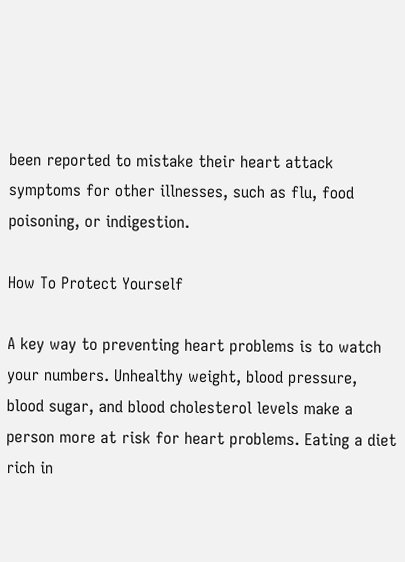been reported to mistake their heart attack symptoms for other illnesses, such as flu, food poisoning, or indigestion.

How To Protect Yourself

A key way to preventing heart problems is to watch your numbers. Unhealthy weight, blood pressure, blood sugar, and blood cholesterol levels make a person more at risk for heart problems. Eating a diet rich in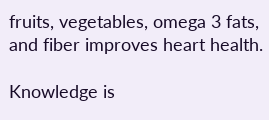fruits, vegetables, omega 3 fats, and fiber improves heart health.

Knowledge is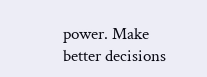power. Make better decisions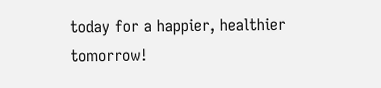today for a happier, healthier tomorrow!